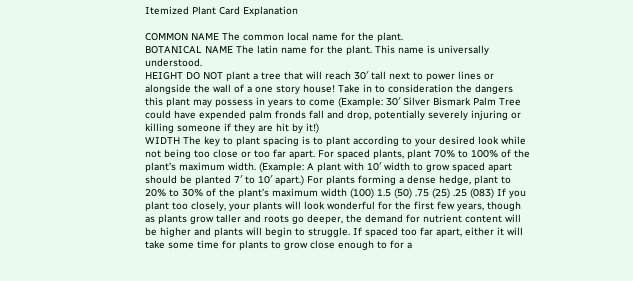Itemized Plant Card Explanation

COMMON NAME The common local name for the plant.
BOTANICAL NAME The latin name for the plant. This name is universally understood.
HEIGHT DO NOT plant a tree that will reach 30′ tall next to power lines or alongside the wall of a one story house! Take in to consideration the dangers this plant may possess in years to come (Example: 30′ Silver Bismark Palm Tree could have expended palm fronds fall and drop, potentially severely injuring or killing someone if they are hit by it!)
WIDTH The key to plant spacing is to plant according to your desired look while not being too close or too far apart. For spaced plants, plant 70% to 100% of the plant’s maximum width. (Example: A plant with 10′ width to grow spaced apart should be planted 7′ to 10′ apart.) For plants forming a dense hedge, plant to 20% to 30% of the plant’s maximum width (100) 1.5 (50) .75 (25) .25 (083) If you plant too closely, your plants will look wonderful for the first few years, though as plants grow taller and roots go deeper, the demand for nutrient content will be higher and plants will begin to struggle. If spaced too far apart, either it will take some time for plants to grow close enough to for a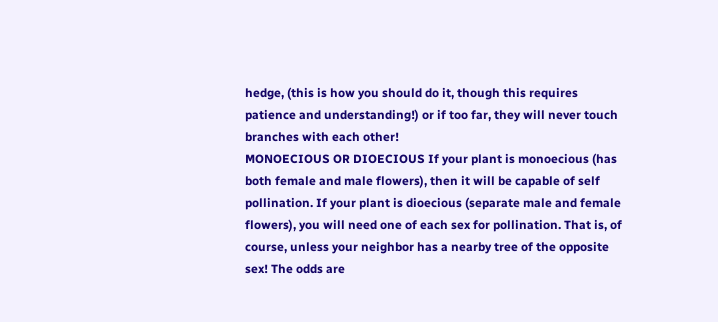hedge, (this is how you should do it, though this requires patience and understanding!) or if too far, they will never touch branches with each other!
MONOECIOUS OR DIOECIOUS If your plant is monoecious (has both female and male flowers), then it will be capable of self pollination. If your plant is dioecious (separate male and female flowers), you will need one of each sex for pollination. That is, of course, unless your neighbor has a nearby tree of the opposite sex! The odds are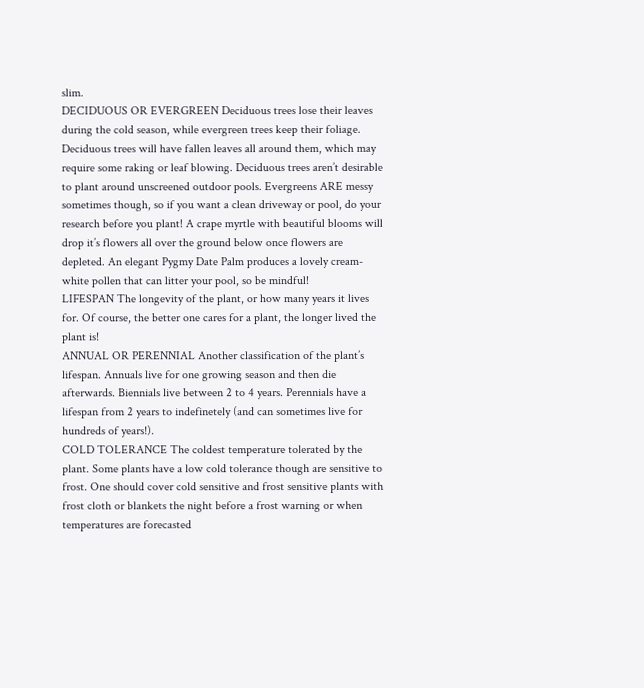slim.
DECIDUOUS OR EVERGREEN Deciduous trees lose their leaves during the cold season, while evergreen trees keep their foliage. Deciduous trees will have fallen leaves all around them, which may require some raking or leaf blowing. Deciduous trees aren’t desirable to plant around unscreened outdoor pools. Evergreens ARE messy sometimes though, so if you want a clean driveway or pool, do your research before you plant! A crape myrtle with beautiful blooms will drop it’s flowers all over the ground below once flowers are depleted. An elegant Pygmy Date Palm produces a lovely cream-white pollen that can litter your pool, so be mindful!
LIFESPAN The longevity of the plant, or how many years it lives for. Of course, the better one cares for a plant, the longer lived the plant is!
ANNUAL OR PERENNIAL Another classification of the plant’s lifespan. Annuals live for one growing season and then die afterwards. Biennials live between 2 to 4 years. Perennials have a lifespan from 2 years to indefinetely (and can sometimes live for hundreds of years!).
COLD TOLERANCE The coldest temperature tolerated by the plant. Some plants have a low cold tolerance though are sensitive to frost. One should cover cold sensitive and frost sensitive plants with frost cloth or blankets the night before a frost warning or when temperatures are forecasted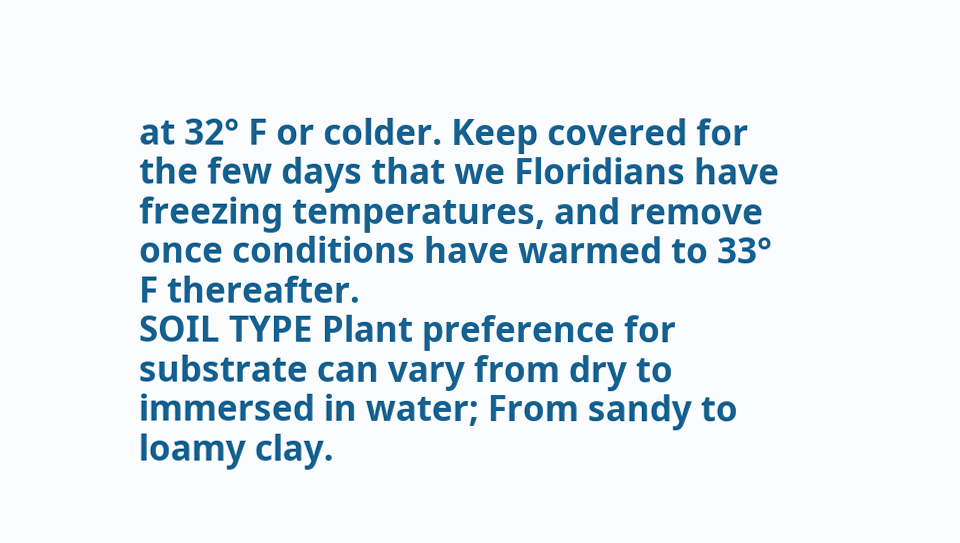at 32° F or colder. Keep covered for the few days that we Floridians have freezing temperatures, and remove once conditions have warmed to 33° F thereafter.
SOIL TYPE Plant preference for substrate can vary from dry to immersed in water; From sandy to loamy clay.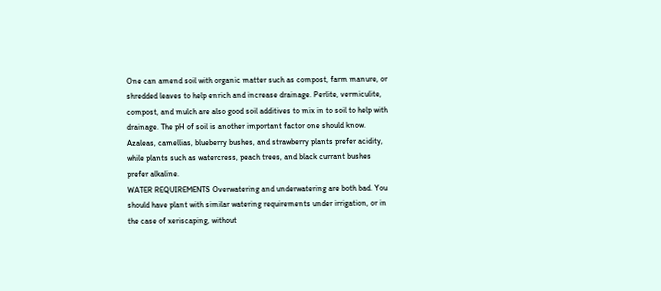One can amend soil with organic matter such as compost, farm manure, or shredded leaves to help enrich and increase drainage. Perlite, vermiculite, compost, and mulch are also good soil additives to mix in to soil to help with drainage. The pH of soil is another important factor one should know. Azaleas, camellias, blueberry bushes, and strawberry plants prefer acidity, while plants such as watercress, peach trees, and black currant bushes prefer alkaline.
WATER REQUIREMENTS Overwatering and underwatering are both bad. You should have plant with similar watering requirements under irrigation, or in the case of xeriscaping, without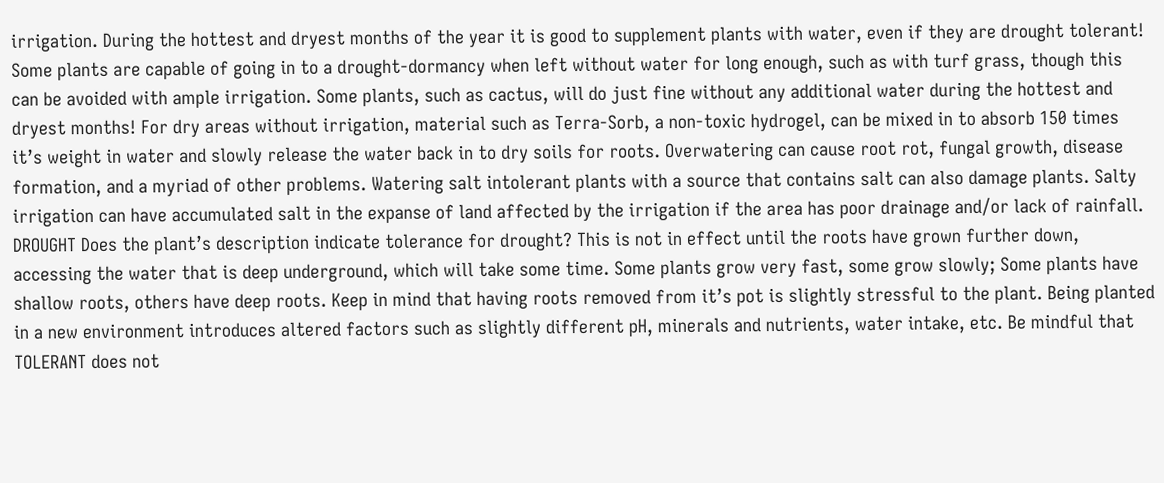irrigation. During the hottest and dryest months of the year it is good to supplement plants with water, even if they are drought tolerant! Some plants are capable of going in to a drought-dormancy when left without water for long enough, such as with turf grass, though this can be avoided with ample irrigation. Some plants, such as cactus, will do just fine without any additional water during the hottest and dryest months! For dry areas without irrigation, material such as Terra-Sorb, a non-toxic hydrogel, can be mixed in to absorb 150 times it’s weight in water and slowly release the water back in to dry soils for roots. Overwatering can cause root rot, fungal growth, disease formation, and a myriad of other problems. Watering salt intolerant plants with a source that contains salt can also damage plants. Salty irrigation can have accumulated salt in the expanse of land affected by the irrigation if the area has poor drainage and/or lack of rainfall.
DROUGHT Does the plant’s description indicate tolerance for drought? This is not in effect until the roots have grown further down, accessing the water that is deep underground, which will take some time. Some plants grow very fast, some grow slowly; Some plants have shallow roots, others have deep roots. Keep in mind that having roots removed from it’s pot is slightly stressful to the plant. Being planted in a new environment introduces altered factors such as slightly different pH, minerals and nutrients, water intake, etc. Be mindful that TOLERANT does not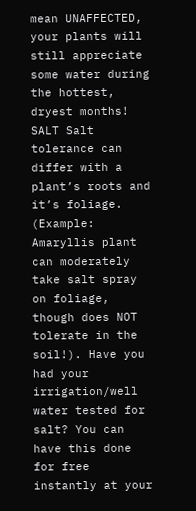mean UNAFFECTED, your plants will still appreciate some water during the hottest, dryest months!
SALT Salt tolerance can differ with a plant’s roots and it’s foliage. (Example: Amaryllis plant can moderately take salt spray on foliage, though does NOT tolerate in the soil!). Have you had your irrigation/well water tested for salt? You can have this done for free instantly at your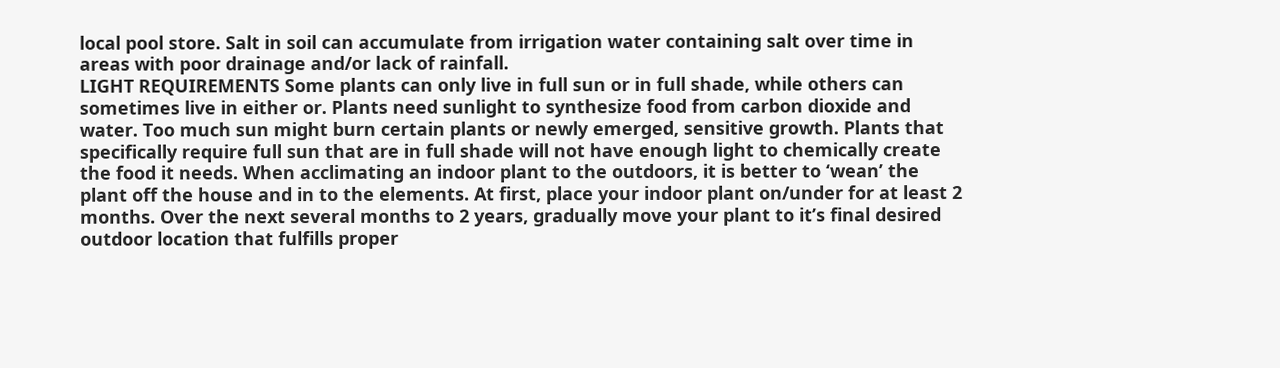local pool store. Salt in soil can accumulate from irrigation water containing salt over time in areas with poor drainage and/or lack of rainfall.
LIGHT REQUIREMENTS Some plants can only live in full sun or in full shade, while others can sometimes live in either or. Plants need sunlight to synthesize food from carbon dioxide and water. Too much sun might burn certain plants or newly emerged, sensitive growth. Plants that specifically require full sun that are in full shade will not have enough light to chemically create the food it needs. When acclimating an indoor plant to the outdoors, it is better to ‘wean’ the plant off the house and in to the elements. At first, place your indoor plant on/under for at least 2 months. Over the next several months to 2 years, gradually move your plant to it’s final desired outdoor location that fulfills proper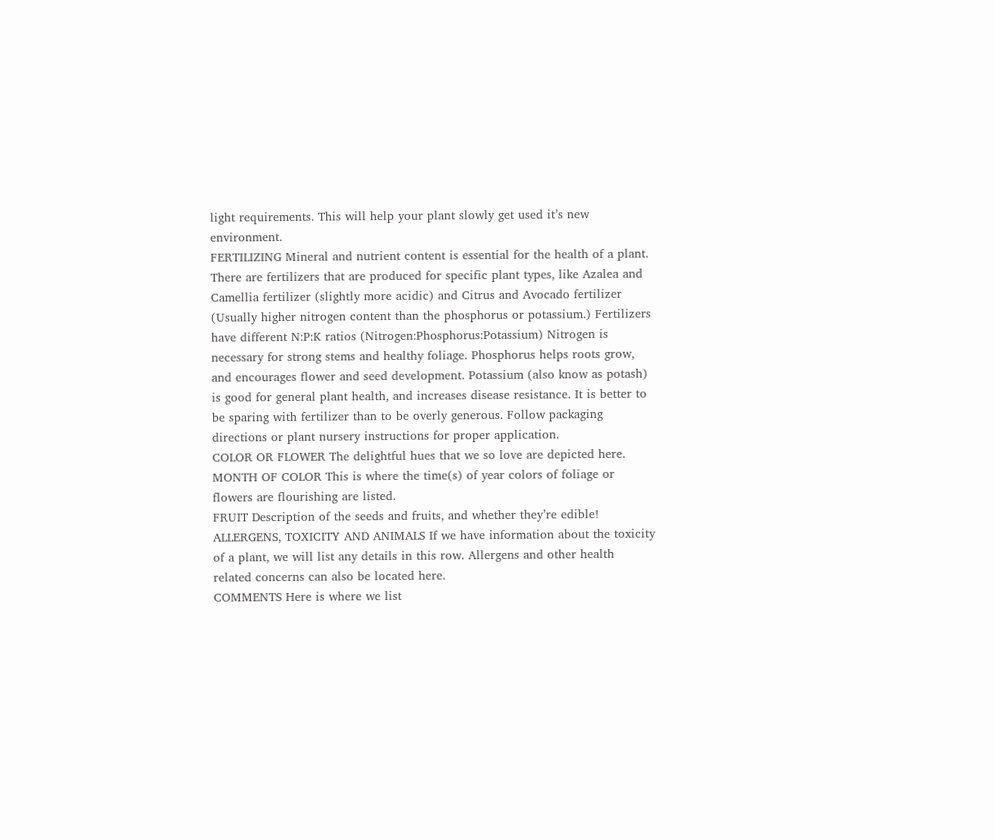light requirements. This will help your plant slowly get used it’s new environment.
FERTILIZING Mineral and nutrient content is essential for the health of a plant. There are fertilizers that are produced for specific plant types, like Azalea and Camellia fertilizer (slightly more acidic) and Citrus and Avocado fertilizer (Usually higher nitrogen content than the phosphorus or potassium.) Fertilizers have different N:P:K ratios (Nitrogen:Phosphorus:Potassium) Nitrogen is necessary for strong stems and healthy foliage. Phosphorus helps roots grow, and encourages flower and seed development. Potassium (also know as potash) is good for general plant health, and increases disease resistance. It is better to be sparing with fertilizer than to be overly generous. Follow packaging directions or plant nursery instructions for proper application.
COLOR OR FLOWER The delightful hues that we so love are depicted here.
MONTH OF COLOR This is where the time(s) of year colors of foliage or flowers are flourishing are listed.
FRUIT Description of the seeds and fruits, and whether they’re edible!
ALLERGENS, TOXICITY AND ANIMALS If we have information about the toxicity of a plant, we will list any details in this row. Allergens and other health related concerns can also be located here.
COMMENTS Here is where we list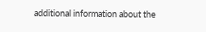additional information about the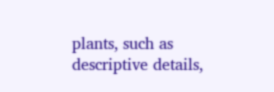plants, such as descriptive details,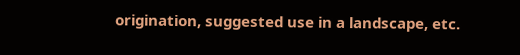origination, suggested use in a landscape, etc.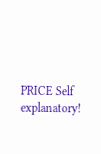PRICE Self explanatory!